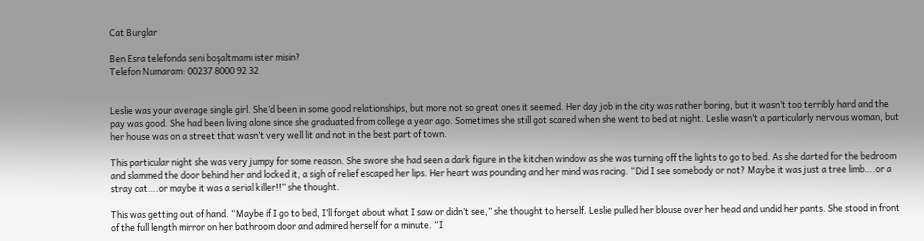Cat Burglar

Ben Esra telefonda seni boşaltmamı ister misin?
Telefon Numaram: 00237 8000 92 32


Leslie was your average single girl. She’d been in some good relationships, but more not so great ones it seemed. Her day job in the city was rather boring, but it wasn’t too terribly hard and the pay was good. She had been living alone since she graduated from college a year ago. Sometimes she still got scared when she went to bed at night. Leslie wasn’t a particularly nervous woman, but her house was on a street that wasn’t very well lit and not in the best part of town.

This particular night she was very jumpy for some reason. She swore she had seen a dark figure in the kitchen window as she was turning off the lights to go to bed. As she darted for the bedroom and slammed the door behind her and locked it, a sigh of relief escaped her lips. Her heart was pounding and her mind was racing. “Did I see somebody or not? Maybe it was just a tree limb….or a stray cat….or maybe it was a serial killer!!” she thought.

This was getting out of hand. “Maybe if I go to bed, I’ll forget about what I saw or didn’t see,” she thought to herself. Leslie pulled her blouse over her head and undid her pants. She stood in front of the full length mirror on her bathroom door and admired herself for a minute. “I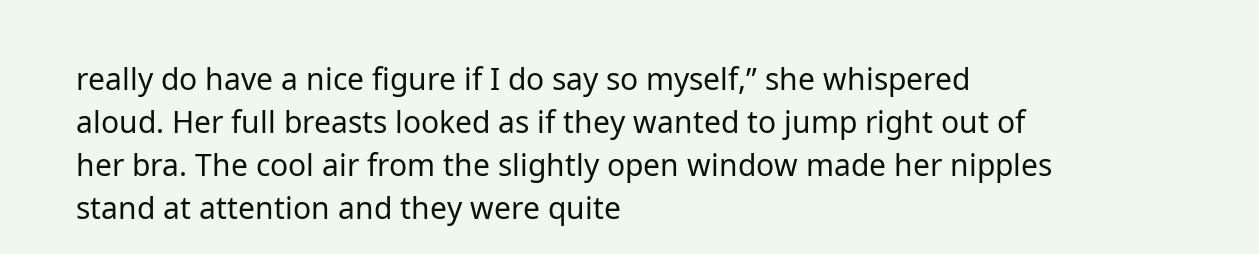really do have a nice figure if I do say so myself,” she whispered aloud. Her full breasts looked as if they wanted to jump right out of her bra. The cool air from the slightly open window made her nipples stand at attention and they were quite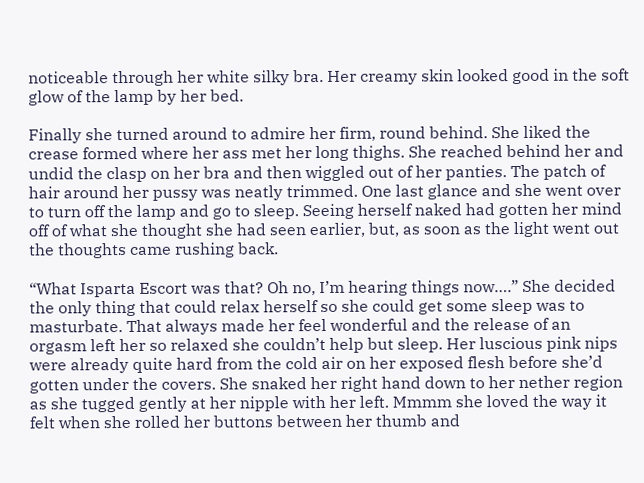noticeable through her white silky bra. Her creamy skin looked good in the soft glow of the lamp by her bed.

Finally she turned around to admire her firm, round behind. She liked the crease formed where her ass met her long thighs. She reached behind her and undid the clasp on her bra and then wiggled out of her panties. The patch of hair around her pussy was neatly trimmed. One last glance and she went over to turn off the lamp and go to sleep. Seeing herself naked had gotten her mind off of what she thought she had seen earlier, but, as soon as the light went out the thoughts came rushing back.

“What Isparta Escort was that? Oh no, I’m hearing things now….” She decided the only thing that could relax herself so she could get some sleep was to masturbate. That always made her feel wonderful and the release of an orgasm left her so relaxed she couldn’t help but sleep. Her luscious pink nips were already quite hard from the cold air on her exposed flesh before she’d gotten under the covers. She snaked her right hand down to her nether region as she tugged gently at her nipple with her left. Mmmm she loved the way it felt when she rolled her buttons between her thumb and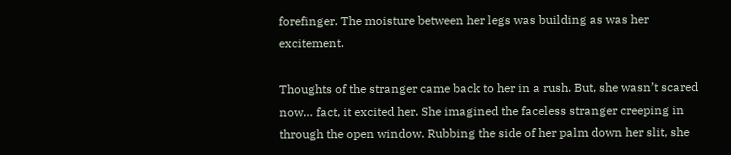forefinger. The moisture between her legs was building as was her excitement.

Thoughts of the stranger came back to her in a rush. But, she wasn’t scared now… fact, it excited her. She imagined the faceless stranger creeping in through the open window. Rubbing the side of her palm down her slit, she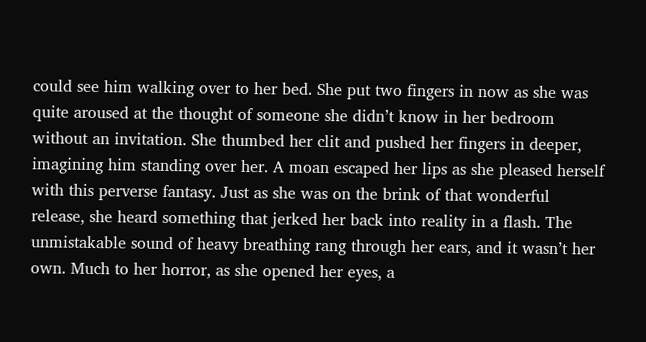could see him walking over to her bed. She put two fingers in now as she was quite aroused at the thought of someone she didn’t know in her bedroom without an invitation. She thumbed her clit and pushed her fingers in deeper, imagining him standing over her. A moan escaped her lips as she pleased herself with this perverse fantasy. Just as she was on the brink of that wonderful release, she heard something that jerked her back into reality in a flash. The unmistakable sound of heavy breathing rang through her ears, and it wasn’t her own. Much to her horror, as she opened her eyes, a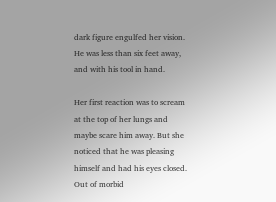dark figure engulfed her vision. He was less than six feet away, and with his tool in hand.

Her first reaction was to scream at the top of her lungs and maybe scare him away. But she noticed that he was pleasing himself and had his eyes closed. Out of morbid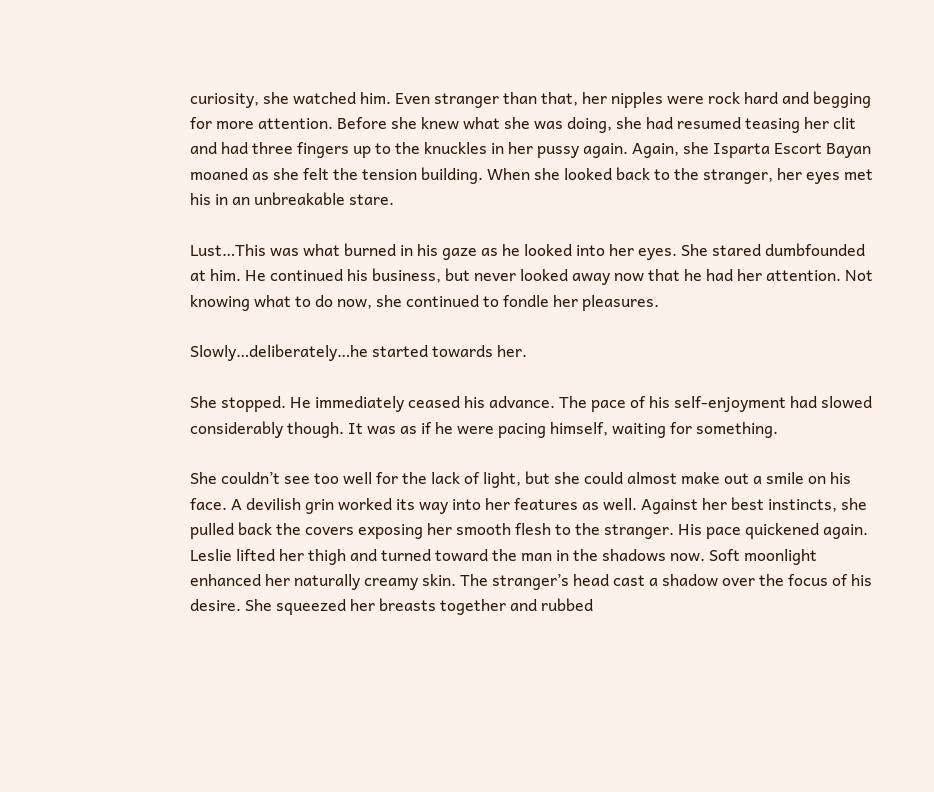curiosity, she watched him. Even stranger than that, her nipples were rock hard and begging for more attention. Before she knew what she was doing, she had resumed teasing her clit and had three fingers up to the knuckles in her pussy again. Again, she Isparta Escort Bayan moaned as she felt the tension building. When she looked back to the stranger, her eyes met his in an unbreakable stare.

Lust…This was what burned in his gaze as he looked into her eyes. She stared dumbfounded at him. He continued his business, but never looked away now that he had her attention. Not knowing what to do now, she continued to fondle her pleasures.

Slowly…deliberately…he started towards her.

She stopped. He immediately ceased his advance. The pace of his self-enjoyment had slowed considerably though. It was as if he were pacing himself, waiting for something.

She couldn’t see too well for the lack of light, but she could almost make out a smile on his face. A devilish grin worked its way into her features as well. Against her best instincts, she pulled back the covers exposing her smooth flesh to the stranger. His pace quickened again. Leslie lifted her thigh and turned toward the man in the shadows now. Soft moonlight enhanced her naturally creamy skin. The stranger’s head cast a shadow over the focus of his desire. She squeezed her breasts together and rubbed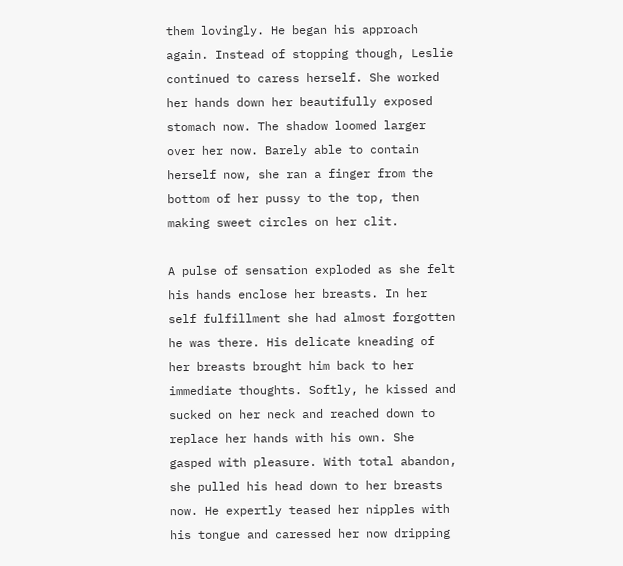them lovingly. He began his approach again. Instead of stopping though, Leslie continued to caress herself. She worked her hands down her beautifully exposed stomach now. The shadow loomed larger over her now. Barely able to contain herself now, she ran a finger from the bottom of her pussy to the top, then making sweet circles on her clit.

A pulse of sensation exploded as she felt his hands enclose her breasts. In her self fulfillment she had almost forgotten he was there. His delicate kneading of her breasts brought him back to her immediate thoughts. Softly, he kissed and sucked on her neck and reached down to replace her hands with his own. She gasped with pleasure. With total abandon, she pulled his head down to her breasts now. He expertly teased her nipples with his tongue and caressed her now dripping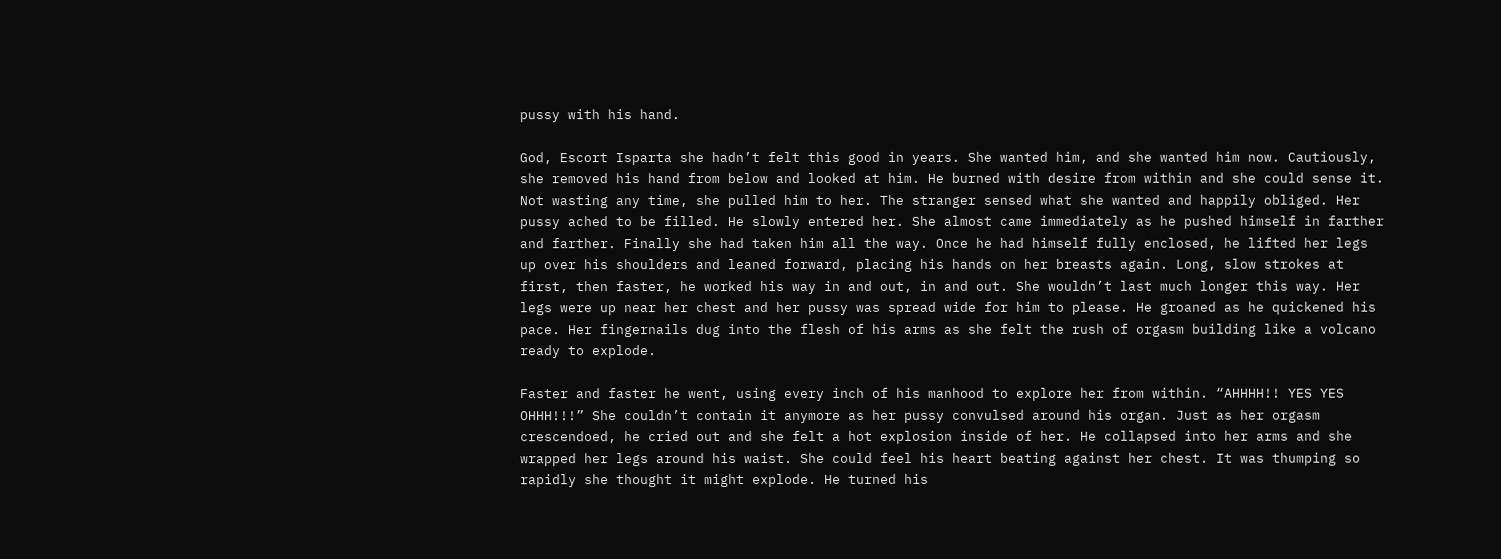pussy with his hand.

God, Escort Isparta she hadn’t felt this good in years. She wanted him, and she wanted him now. Cautiously, she removed his hand from below and looked at him. He burned with desire from within and she could sense it. Not wasting any time, she pulled him to her. The stranger sensed what she wanted and happily obliged. Her pussy ached to be filled. He slowly entered her. She almost came immediately as he pushed himself in farther and farther. Finally she had taken him all the way. Once he had himself fully enclosed, he lifted her legs up over his shoulders and leaned forward, placing his hands on her breasts again. Long, slow strokes at first, then faster, he worked his way in and out, in and out. She wouldn’t last much longer this way. Her legs were up near her chest and her pussy was spread wide for him to please. He groaned as he quickened his pace. Her fingernails dug into the flesh of his arms as she felt the rush of orgasm building like a volcano ready to explode.

Faster and faster he went, using every inch of his manhood to explore her from within. “AHHHH!! YES YES OHHH!!!” She couldn’t contain it anymore as her pussy convulsed around his organ. Just as her orgasm crescendoed, he cried out and she felt a hot explosion inside of her. He collapsed into her arms and she wrapped her legs around his waist. She could feel his heart beating against her chest. It was thumping so rapidly she thought it might explode. He turned his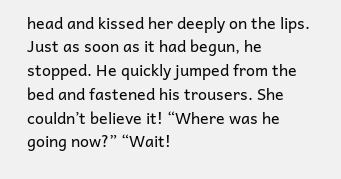head and kissed her deeply on the lips. Just as soon as it had begun, he stopped. He quickly jumped from the bed and fastened his trousers. She couldn’t believe it! “Where was he going now?” “Wait!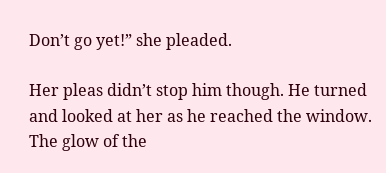Don’t go yet!” she pleaded.

Her pleas didn’t stop him though. He turned and looked at her as he reached the window. The glow of the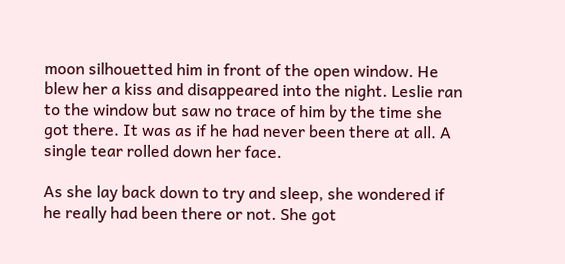moon silhouetted him in front of the open window. He blew her a kiss and disappeared into the night. Leslie ran to the window but saw no trace of him by the time she got there. It was as if he had never been there at all. A single tear rolled down her face.

As she lay back down to try and sleep, she wondered if he really had been there or not. She got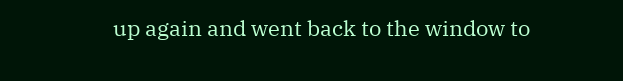up again and went back to the window to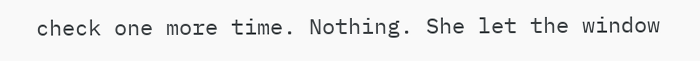check one more time. Nothing. She let the window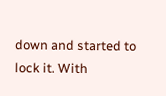down and started to lock it. With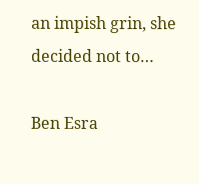an impish grin, she decided not to…

Ben Esra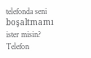telefonda seni boşaltmamı ister misin?
Telefon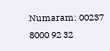Numaram: 00237 8000 92 32